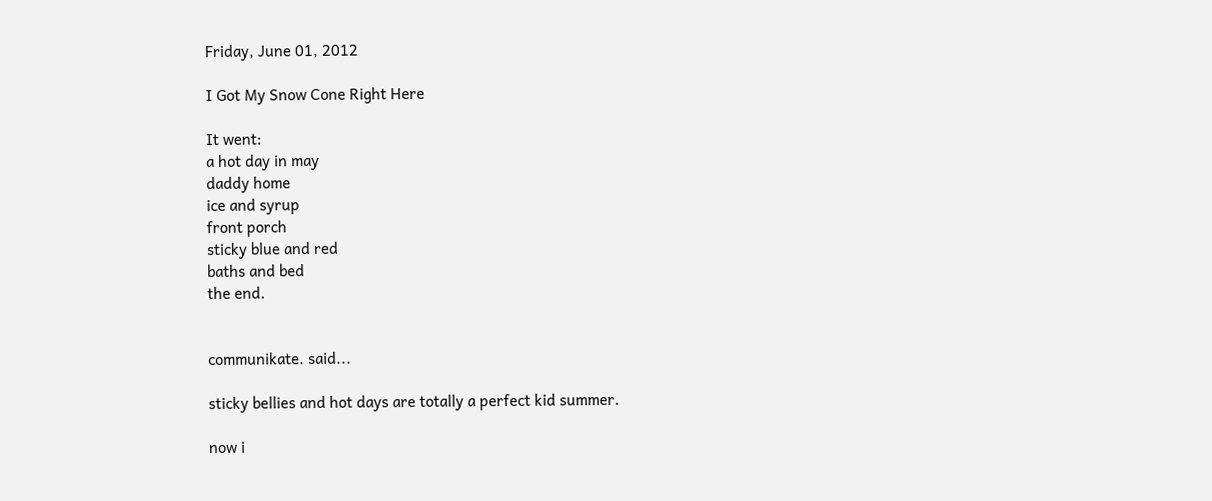Friday, June 01, 2012

I Got My Snow Cone Right Here

It went:
a hot day in may
daddy home
ice and syrup
front porch
sticky blue and red
baths and bed
the end.


communikate. said...

sticky bellies and hot days are totally a perfect kid summer.

now i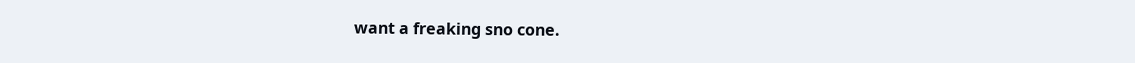want a freaking sno cone.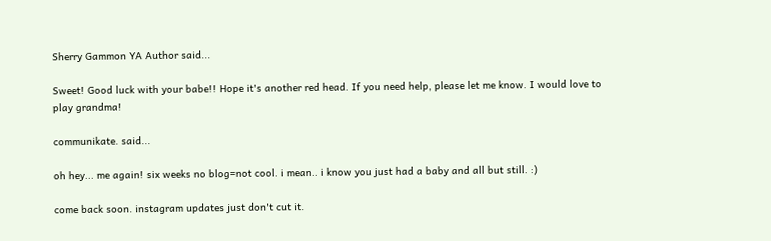Sherry Gammon YA Author said...

Sweet! Good luck with your babe!! Hope it's another red head. If you need help, please let me know. I would love to play grandma!

communikate. said...

oh hey... me again! six weeks no blog=not cool. i mean.. i know you just had a baby and all but still. :)

come back soon. instagram updates just don't cut it.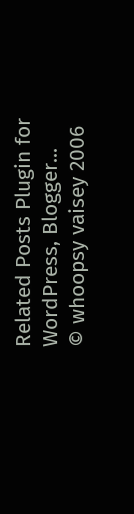Related Posts Plugin for WordPress, Blogger...
© whoopsy vaisey 2006